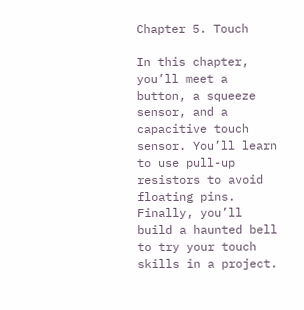Chapter 5. Touch

In this chapter, you’ll meet a button, a squeeze sensor, and a capacitive touch sensor. You’ll learn to use pull-up resistors to avoid floating pins. Finally, you’ll build a haunted bell to try your touch skills in a project.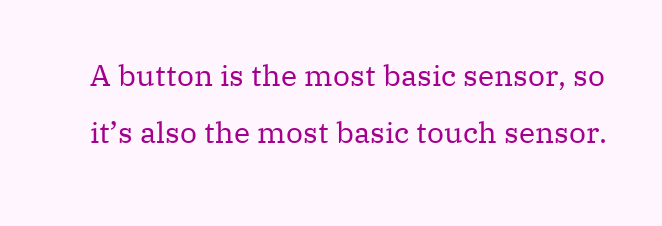A button is the most basic sensor, so it’s also the most basic touch sensor.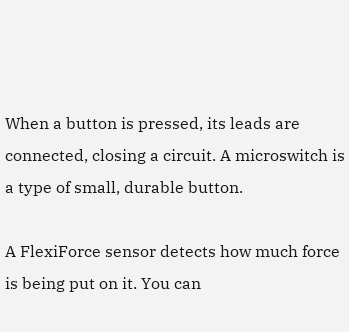When a button is pressed, its leads are connected, closing a circuit. A microswitch is a type of small, durable button.

A FlexiForce sensor detects how much force is being put on it. You can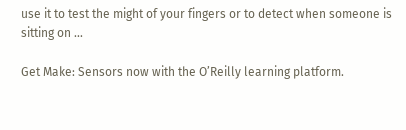use it to test the might of your fingers or to detect when someone is sitting on ...

Get Make: Sensors now with the O’Reilly learning platform.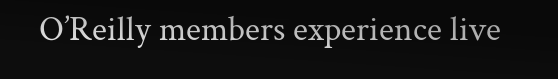O’Reilly members experience live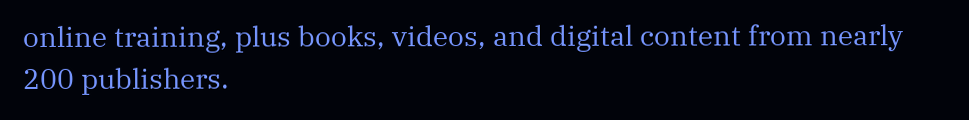online training, plus books, videos, and digital content from nearly 200 publishers.